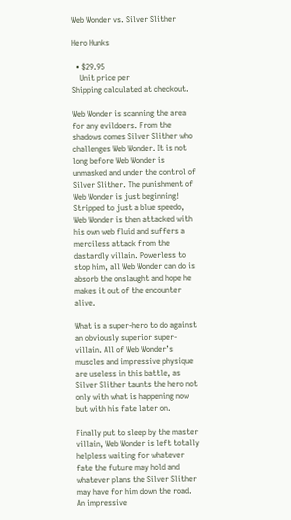Web Wonder vs. Silver Slither

Hero Hunks

  • $29.95
    Unit price per
Shipping calculated at checkout.

Web Wonder is scanning the area for any evildoers. From the shadows comes Silver Slither who challenges Web Wonder. It is not long before Web Wonder is unmasked and under the control of Silver Slither. The punishment of Web Wonder is just beginning! Stripped to just a blue speedo, Web Wonder is then attacked with his own web fluid and suffers a merciless attack from the dastardly villain. Powerless to stop him, all Web Wonder can do is absorb the onslaught and hope he makes it out of the encounter alive.

What is a super-hero to do against an obviously superior super-villain. All of Web Wonder’s muscles and impressive physique are useless in this battle, as Silver Slither taunts the hero not only with what is happening now but with his fate later on.

Finally put to sleep by the master villain, Web Wonder is left totally helpless waiting for whatever fate the future may hold and whatever plans the Silver Slither may have for him down the road. An impressive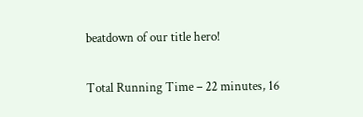beatdown of our title hero!

Total Running Time – 22 minutes, 16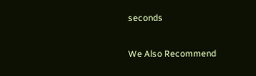seconds

We Also Recommend